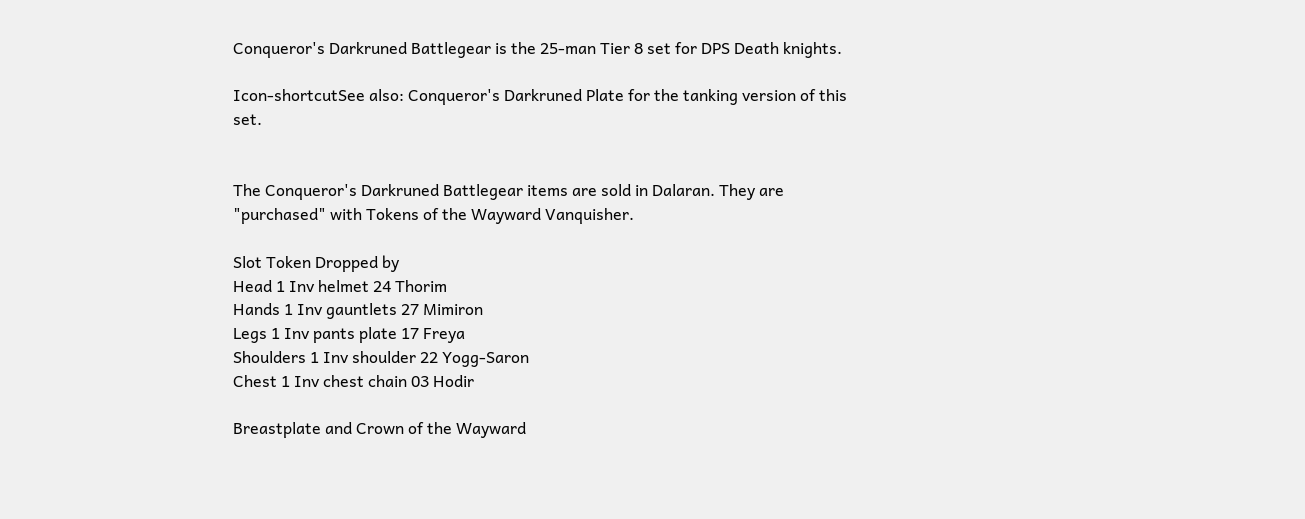Conqueror's Darkruned Battlegear is the 25-man Tier 8 set for DPS Death knights.

Icon-shortcutSee also: Conqueror's Darkruned Plate for the tanking version of this set.


The Conqueror's Darkruned Battlegear items are sold in Dalaran. They are "purchased" with Tokens of the Wayward Vanquisher.

Slot Token Dropped by
Head 1 Inv helmet 24 Thorim
Hands 1 Inv gauntlets 27 Mimiron
Legs 1 Inv pants plate 17 Freya
Shoulders 1 Inv shoulder 22 Yogg-Saron
Chest 1 Inv chest chain 03 Hodir

Breastplate and Crown of the Wayward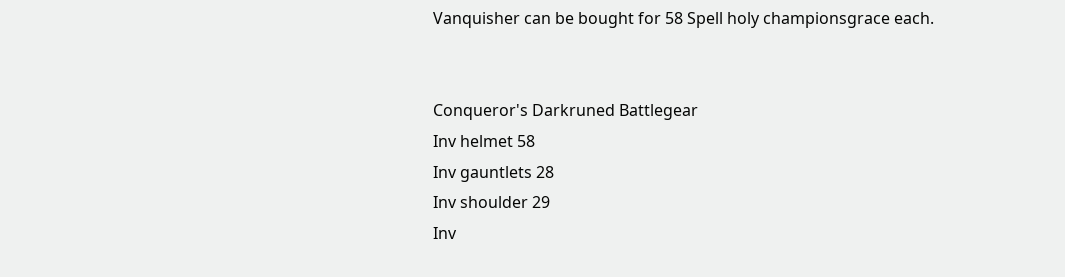Vanquisher can be bought for 58 Spell holy championsgrace each.


Conqueror's Darkruned Battlegear
Inv helmet 58
Inv gauntlets 28
Inv shoulder 29
Inv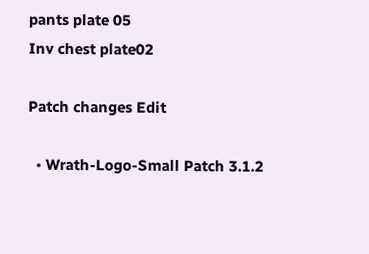pants plate 05
Inv chest plate02

Patch changes Edit

  • Wrath-Logo-Small Patch 3.1.2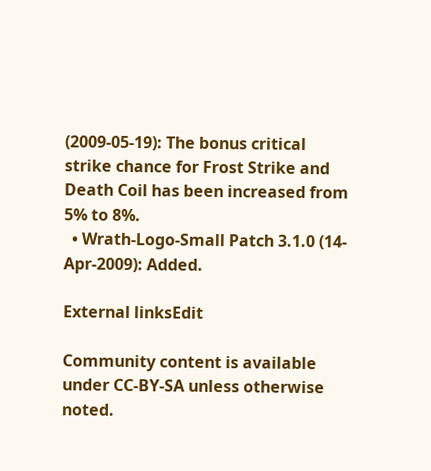(2009-05-19): The bonus critical strike chance for Frost Strike and Death Coil has been increased from 5% to 8%.
  • Wrath-Logo-Small Patch 3.1.0 (14-Apr-2009): Added.

External linksEdit

Community content is available under CC-BY-SA unless otherwise noted.